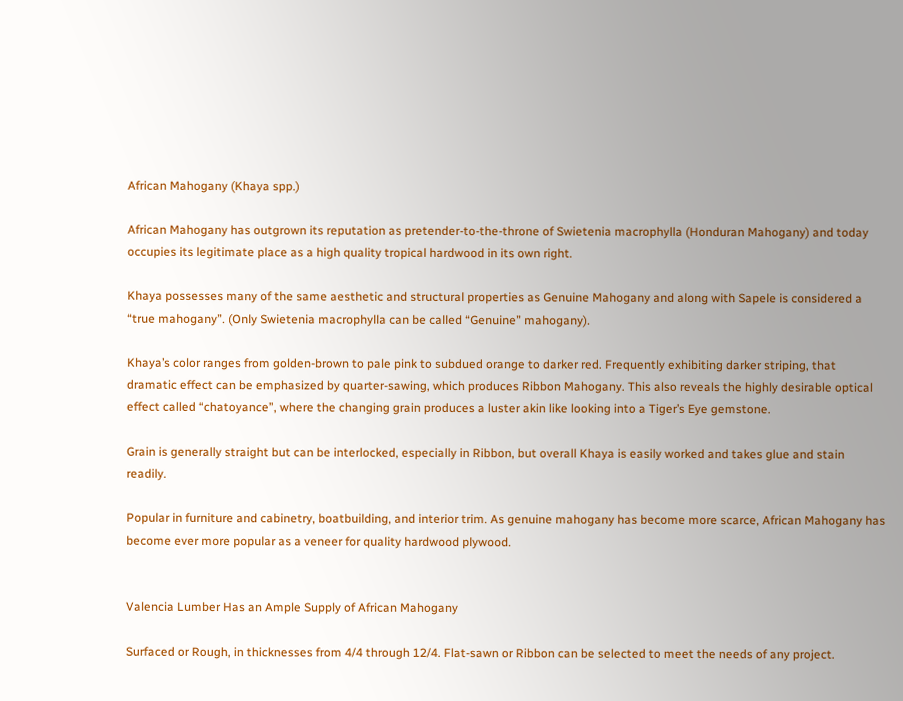African Mahogany (Khaya spp.)

African Mahogany has outgrown its reputation as pretender-to-the-throne of Swietenia macrophylla (Honduran Mahogany) and today occupies its legitimate place as a high quality tropical hardwood in its own right.

Khaya possesses many of the same aesthetic and structural properties as Genuine Mahogany and along with Sapele is considered a “true mahogany”. (Only Swietenia macrophylla can be called “Genuine” mahogany).

Khaya’s color ranges from golden-brown to pale pink to subdued orange to darker red. Frequently exhibiting darker striping, that dramatic effect can be emphasized by quarter-sawing, which produces Ribbon Mahogany. This also reveals the highly desirable optical effect called “chatoyance”, where the changing grain produces a luster akin like looking into a Tiger’s Eye gemstone.

Grain is generally straight but can be interlocked, especially in Ribbon, but overall Khaya is easily worked and takes glue and stain readily.

Popular in furniture and cabinetry, boatbuilding, and interior trim. As genuine mahogany has become more scarce, African Mahogany has become ever more popular as a veneer for quality hardwood plywood.


Valencia Lumber Has an Ample Supply of African Mahogany

Surfaced or Rough, in thicknesses from 4/4 through 12/4. Flat-sawn or Ribbon can be selected to meet the needs of any project.